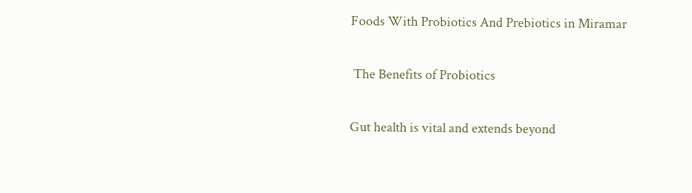Foods With Probiotics And Prebiotics in Miramar

 The Benefits of Probiotics

Gut health is vital and extends beyond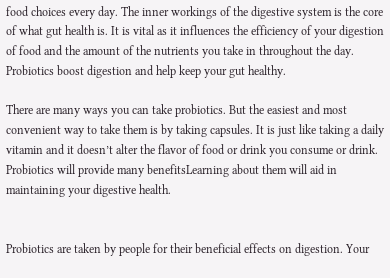food choices every day. The inner workings of the digestive system is the core of what gut health is. It is vital as it influences the efficiency of your digestion of food and the amount of the nutrients you take in throughout the day. Probiotics boost digestion and help keep your gut healthy.

There are many ways you can take probiotics. But the easiest and most convenient way to take them is by taking capsules. It is just like taking a daily vitamin and it doesn’t alter the flavor of food or drink you consume or drink. Probiotics will provide many benefitsLearning about them will aid in maintaining your digestive health.


Probiotics are taken by people for their beneficial effects on digestion. Your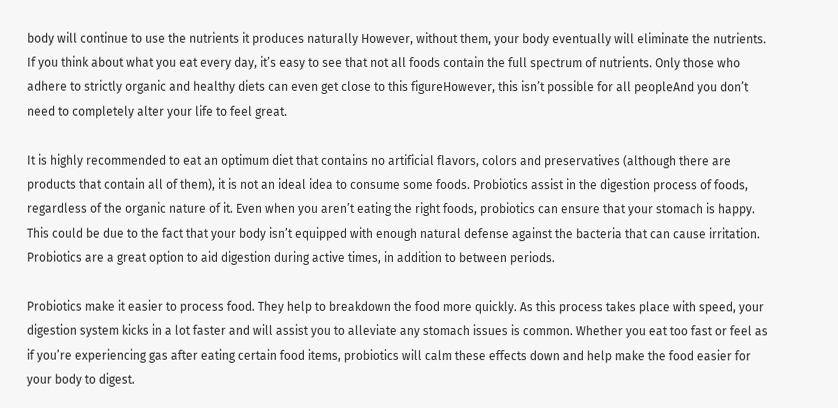body will continue to use the nutrients it produces naturally However, without them, your body eventually will eliminate the nutrients. If you think about what you eat every day, it’s easy to see that not all foods contain the full spectrum of nutrients. Only those who adhere to strictly organic and healthy diets can even get close to this figureHowever, this isn’t possible for all peopleAnd you don’t need to completely alter your life to feel great.

It is highly recommended to eat an optimum diet that contains no artificial flavors, colors and preservatives (although there are products that contain all of them), it is not an ideal idea to consume some foods. Probiotics assist in the digestion process of foods, regardless of the organic nature of it. Even when you aren’t eating the right foods, probiotics can ensure that your stomach is happy. This could be due to the fact that your body isn’t equipped with enough natural defense against the bacteria that can cause irritation. Probiotics are a great option to aid digestion during active times, in addition to between periods.

Probiotics make it easier to process food. They help to breakdown the food more quickly. As this process takes place with speed, your digestion system kicks in a lot faster and will assist you to alleviate any stomach issues is common. Whether you eat too fast or feel as if you’re experiencing gas after eating certain food items, probiotics will calm these effects down and help make the food easier for your body to digest.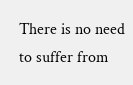There is no need to suffer from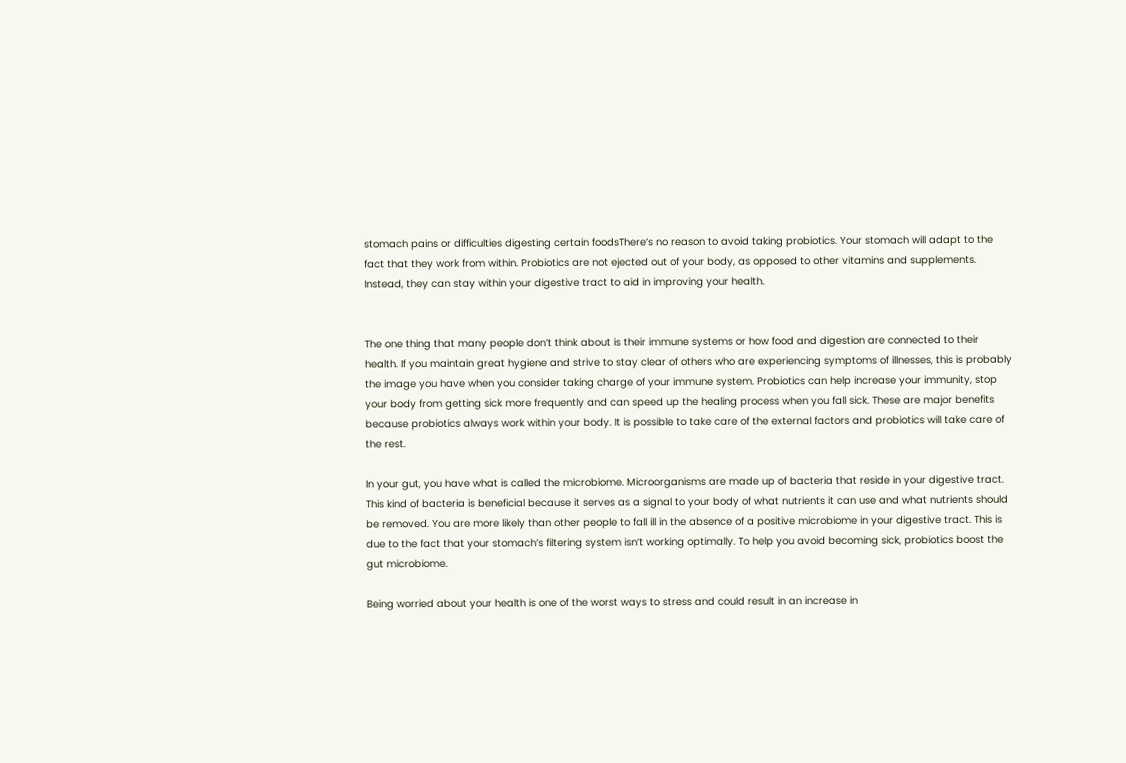stomach pains or difficulties digesting certain foodsThere’s no reason to avoid taking probiotics. Your stomach will adapt to the fact that they work from within. Probiotics are not ejected out of your body, as opposed to other vitamins and supplements. Instead, they can stay within your digestive tract to aid in improving your health.


The one thing that many people don’t think about is their immune systems or how food and digestion are connected to their health. If you maintain great hygiene and strive to stay clear of others who are experiencing symptoms of illnesses, this is probably the image you have when you consider taking charge of your immune system. Probiotics can help increase your immunity, stop your body from getting sick more frequently and can speed up the healing process when you fall sick. These are major benefits because probiotics always work within your body. It is possible to take care of the external factors and probiotics will take care of the rest.

In your gut, you have what is called the microbiome. Microorganisms are made up of bacteria that reside in your digestive tract. This kind of bacteria is beneficial because it serves as a signal to your body of what nutrients it can use and what nutrients should be removed. You are more likely than other people to fall ill in the absence of a positive microbiome in your digestive tract. This is due to the fact that your stomach’s filtering system isn’t working optimally. To help you avoid becoming sick, probiotics boost the gut microbiome.

Being worried about your health is one of the worst ways to stress and could result in an increase in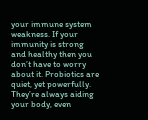your immune system weakness. If your immunity is strong and healthy then you don’t have to worry about it. Probiotics are quiet, yet powerfully. They’re always aiding your body, even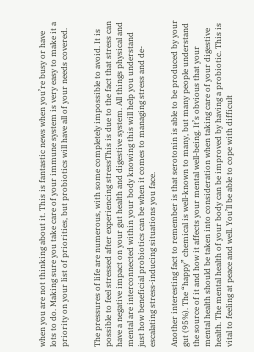when you are not thinking about it. This is fantastic news when you’re busy or have lots to do. Making sure you take care of your immune system is very easy to make it a priority on your list of priorities, but probiotics will have all of your needs covered.


The pressures of life are numerous, with some completely impossible to avoid. It is possible to feel stressed after experiencing stressThis is due to the fact that stress can have a negative impact on your gut health and digestive system. All things physical and mental are interconnected within your body knowing this will help you understand just how beneficial probiotics can be when it comes to managing stress and de-escalating stress-inducing situations you face.

Another interesting fact to remember is that serotonin is able to be produced by your gut (95%). The “happy” chemical is well-known to many, but many people understand the source of it and how it affects your mental well-being. It’s obvious that your mental health should be taken into consideration when taking care of your digestive health. The mental health of your body can be improved by having a probiotic. This is vital to feeling at peace and well. You’ll be able to cope with difficult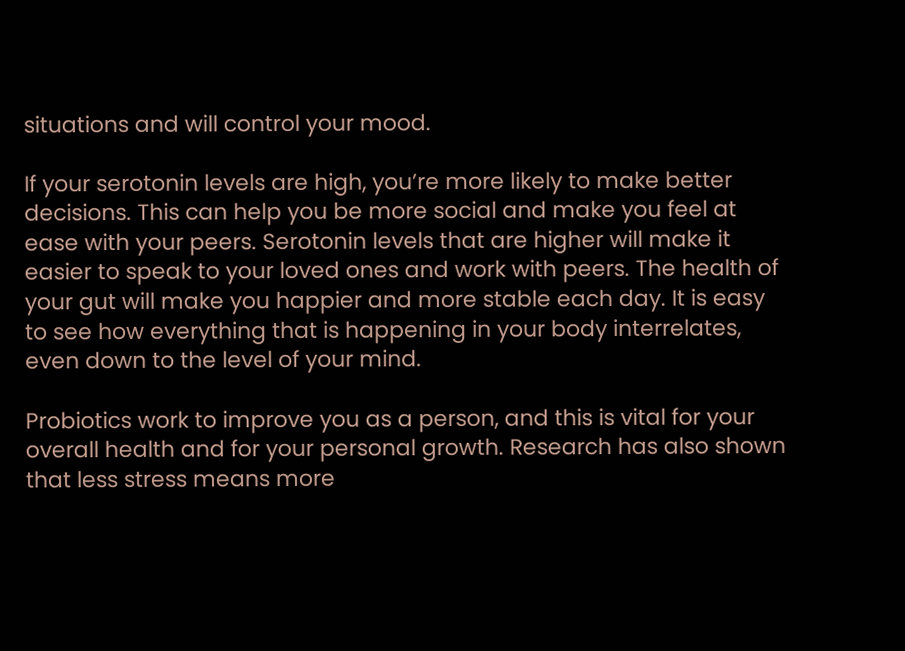situations and will control your mood.

If your serotonin levels are high, you’re more likely to make better decisions. This can help you be more social and make you feel at ease with your peers. Serotonin levels that are higher will make it easier to speak to your loved ones and work with peers. The health of your gut will make you happier and more stable each day. It is easy to see how everything that is happening in your body interrelates, even down to the level of your mind.

Probiotics work to improve you as a person, and this is vital for your overall health and for your personal growth. Research has also shown that less stress means more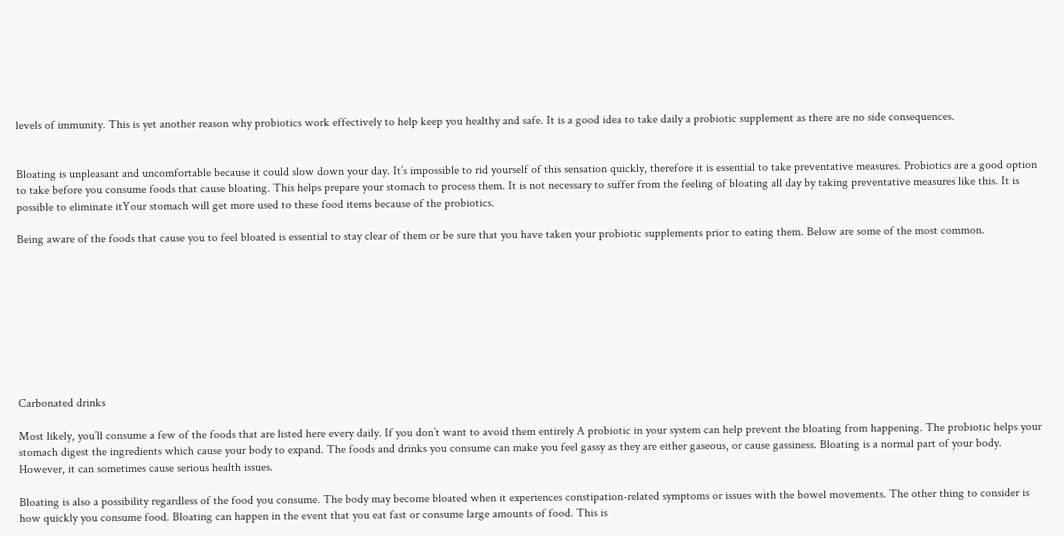levels of immunity. This is yet another reason why probiotics work effectively to help keep you healthy and safe. It is a good idea to take daily a probiotic supplement as there are no side consequences.


Bloating is unpleasant and uncomfortable because it could slow down your day. It’s impossible to rid yourself of this sensation quickly, therefore it is essential to take preventative measures. Probiotics are a good option to take before you consume foods that cause bloating. This helps prepare your stomach to process them. It is not necessary to suffer from the feeling of bloating all day by taking preventative measures like this. It is possible to eliminate itYour stomach will get more used to these food items because of the probiotics.

Being aware of the foods that cause you to feel bloated is essential to stay clear of them or be sure that you have taken your probiotic supplements prior to eating them. Below are some of the most common.









Carbonated drinks

Most likely, you’ll consume a few of the foods that are listed here every daily. If you don’t want to avoid them entirely A probiotic in your system can help prevent the bloating from happening. The probiotic helps your stomach digest the ingredients which cause your body to expand. The foods and drinks you consume can make you feel gassy as they are either gaseous, or cause gassiness. Bloating is a normal part of your body. However, it can sometimes cause serious health issues.

Bloating is also a possibility regardless of the food you consume. The body may become bloated when it experiences constipation-related symptoms or issues with the bowel movements. The other thing to consider is how quickly you consume food. Bloating can happen in the event that you eat fast or consume large amounts of food. This is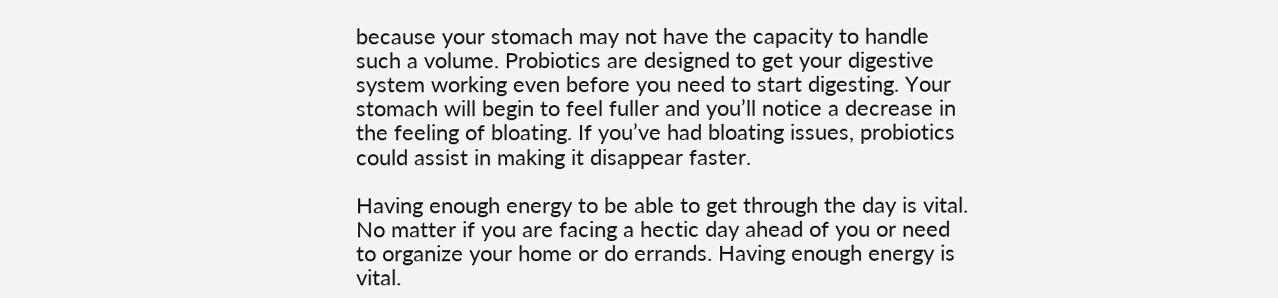because your stomach may not have the capacity to handle such a volume. Probiotics are designed to get your digestive system working even before you need to start digesting. Your stomach will begin to feel fuller and you’ll notice a decrease in the feeling of bloating. If you’ve had bloating issues, probiotics could assist in making it disappear faster.

Having enough energy to be able to get through the day is vital. No matter if you are facing a hectic day ahead of you or need to organize your home or do errands. Having enough energy is vital.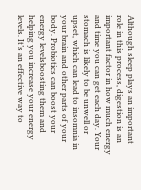Although sleep plays an important role in this process, digestion is an important factor in how much energy and time you can get each day. Your stomach is likely to be unwell or upset, which can lead to insomnia in your brain and other parts of your body. Probiotics can boost your energy levelsboosting them and helping you increase your energy levels. It’s an effective way to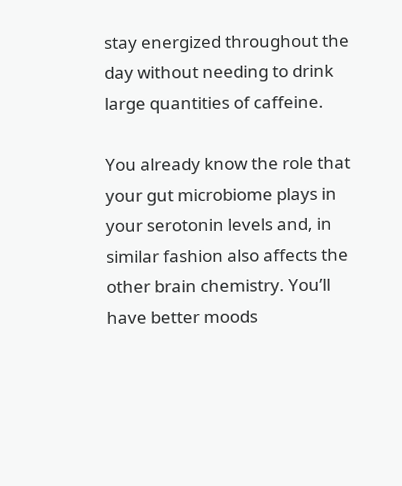stay energized throughout the day without needing to drink large quantities of caffeine.

You already know the role that your gut microbiome plays in your serotonin levels and, in similar fashion also affects the other brain chemistry. You’ll have better moods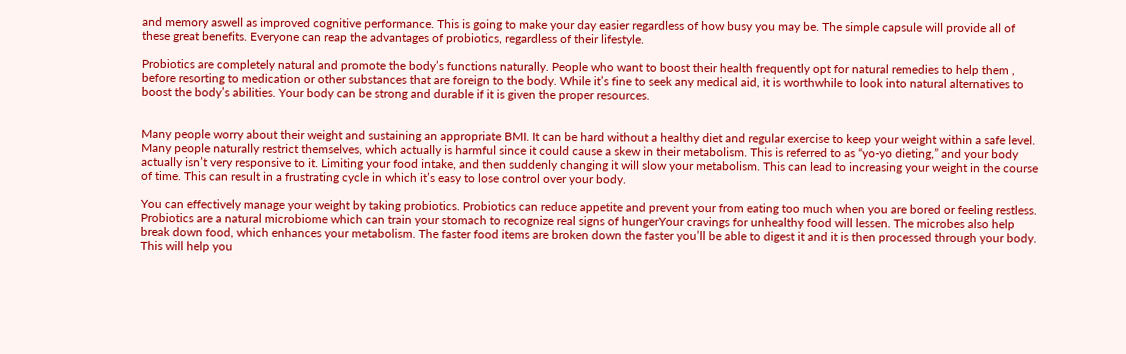and memory aswell as improved cognitive performance. This is going to make your day easier regardless of how busy you may be. The simple capsule will provide all of these great benefits. Everyone can reap the advantages of probiotics, regardless of their lifestyle.

Probiotics are completely natural and promote the body’s functions naturally. People who want to boost their health frequently opt for natural remedies to help them , before resorting to medication or other substances that are foreign to the body. While it’s fine to seek any medical aid, it is worthwhile to look into natural alternatives to boost the body’s abilities. Your body can be strong and durable if it is given the proper resources.


Many people worry about their weight and sustaining an appropriate BMI. It can be hard without a healthy diet and regular exercise to keep your weight within a safe level. Many people naturally restrict themselves, which actually is harmful since it could cause a skew in their metabolism. This is referred to as “yo-yo dieting,” and your body actually isn’t very responsive to it. Limiting your food intake, and then suddenly changing it will slow your metabolism. This can lead to increasing your weight in the course of time. This can result in a frustrating cycle in which it’s easy to lose control over your body.

You can effectively manage your weight by taking probiotics. Probiotics can reduce appetite and prevent your from eating too much when you are bored or feeling restless. Probiotics are a natural microbiome which can train your stomach to recognize real signs of hungerYour cravings for unhealthy food will lessen. The microbes also help break down food, which enhances your metabolism. The faster food items are broken down the faster you’ll be able to digest it and it is then processed through your body. This will help you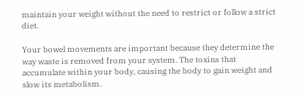maintain your weight without the need to restrict or follow a strict diet.

Your bowel movements are important because they determine the way waste is removed from your system. The toxins that accumulate within your body, causing the body to gain weight and slow its metabolism.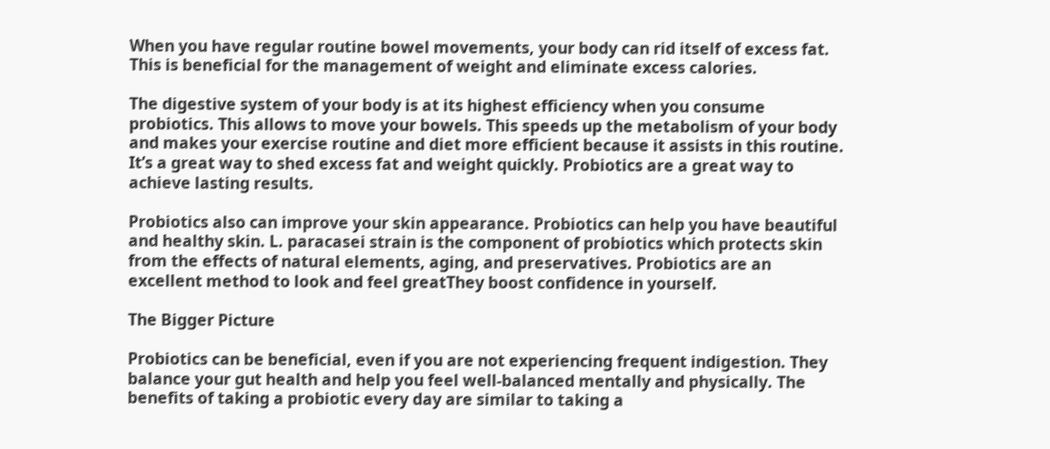When you have regular routine bowel movements, your body can rid itself of excess fat. This is beneficial for the management of weight and eliminate excess calories.

The digestive system of your body is at its highest efficiency when you consume probiotics. This allows to move your bowels. This speeds up the metabolism of your body and makes your exercise routine and diet more efficient because it assists in this routine. It’s a great way to shed excess fat and weight quickly. Probiotics are a great way to achieve lasting results.

Probiotics also can improve your skin appearance. Probiotics can help you have beautiful and healthy skin. L. paracasei strain is the component of probiotics which protects skin from the effects of natural elements, aging, and preservatives. Probiotics are an excellent method to look and feel greatThey boost confidence in yourself.

The Bigger Picture

Probiotics can be beneficial, even if you are not experiencing frequent indigestion. They balance your gut health and help you feel well-balanced mentally and physically. The benefits of taking a probiotic every day are similar to taking a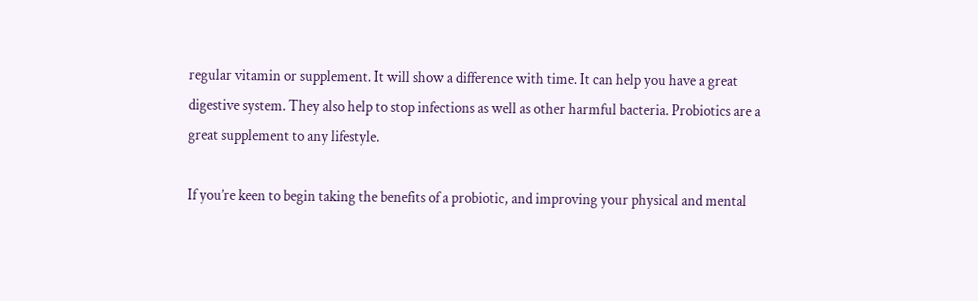regular vitamin or supplement. It will show a difference with time. It can help you have a great digestive system. They also help to stop infections as well as other harmful bacteria. Probiotics are a great supplement to any lifestyle.

If you’re keen to begin taking the benefits of a probiotic, and improving your physical and mental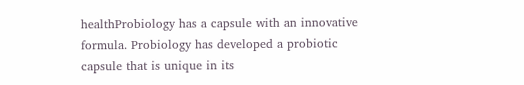healthProbiology has a capsule with an innovative formula. Probiology has developed a probiotic capsule that is unique in its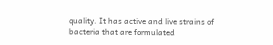quality. It has active and live strains of bacteria that are formulated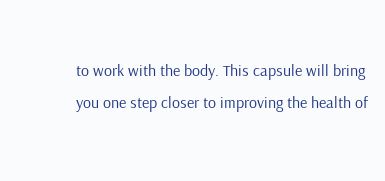to work with the body. This capsule will bring you one step closer to improving the health of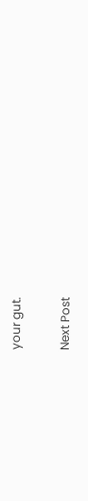your gut.

Next Post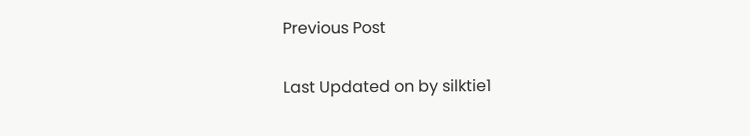Previous Post

Last Updated on by silktie1